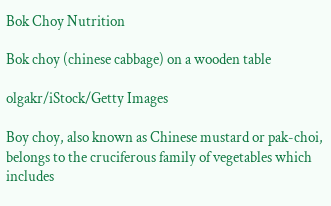Bok Choy Nutrition

Bok choy (chinese cabbage) on a wooden table

olgakr/iStock/Getty Images

Boy choy, also known as Chinese mustard or pak-choi, belongs to the cruciferous family of vegetables which includes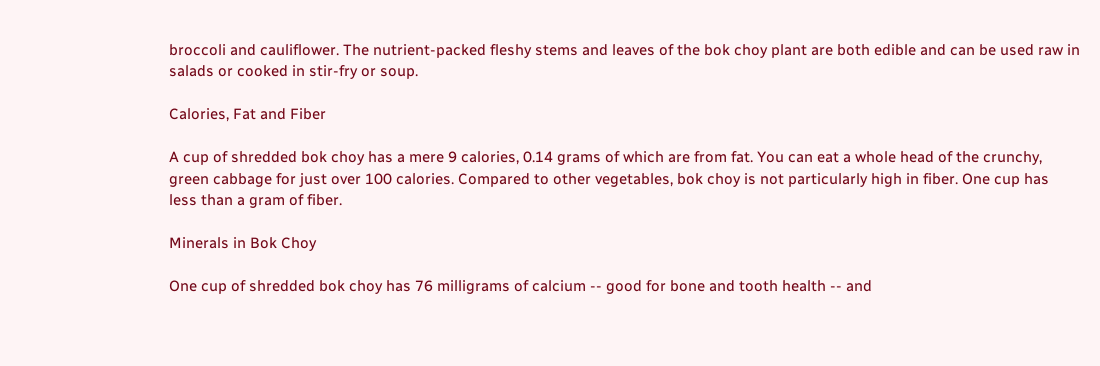broccoli and cauliflower. The nutrient-packed fleshy stems and leaves of the bok choy plant are both edible and can be used raw in salads or cooked in stir-fry or soup.

Calories, Fat and Fiber

A cup of shredded bok choy has a mere 9 calories, 0.14 grams of which are from fat. You can eat a whole head of the crunchy, green cabbage for just over 100 calories. Compared to other vegetables, bok choy is not particularly high in fiber. One cup has less than a gram of fiber.

Minerals in Bok Choy

One cup of shredded bok choy has 76 milligrams of calcium -- good for bone and tooth health -- and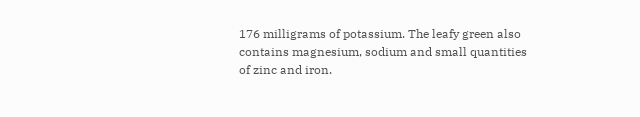176 milligrams of potassium. The leafy green also contains magnesium, sodium and small quantities of zinc and iron.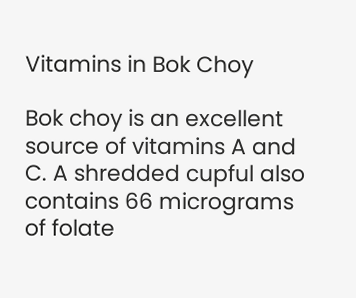Vitamins in Bok Choy

Bok choy is an excellent source of vitamins A and C. A shredded cupful also contains 66 micrograms of folate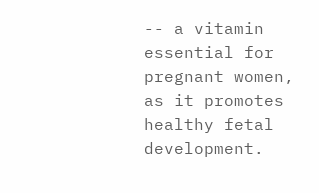-- a vitamin essential for pregnant women, as it promotes healthy fetal development.